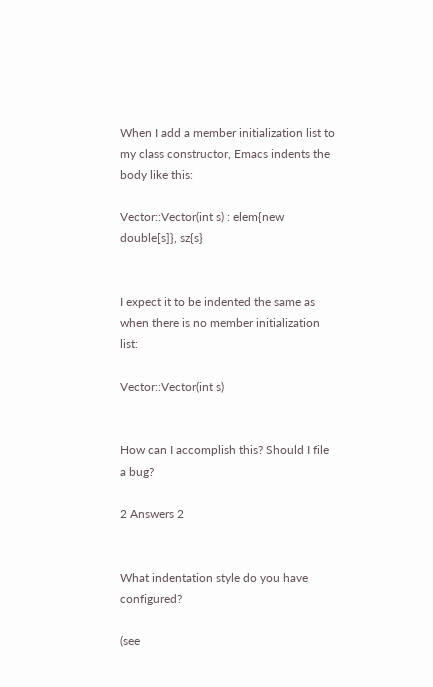When I add a member initialization list to my class constructor, Emacs indents the body like this:

Vector::Vector(int s) : elem{new double[s]}, sz{s}


I expect it to be indented the same as when there is no member initialization list:

Vector::Vector(int s)


How can I accomplish this? Should I file a bug?

2 Answers 2


What indentation style do you have configured?

(see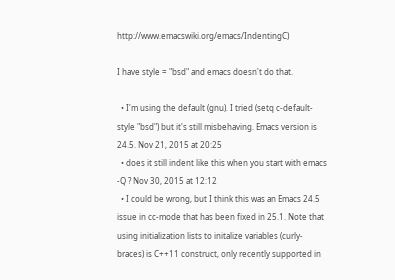http://www.emacswiki.org/emacs/IndentingC)

I have style = "bsd" and emacs doesn't do that.

  • I'm using the default (gnu). I tried (setq c-default-style "bsd") but it's still misbehaving. Emacs version is 24.5. Nov 21, 2015 at 20:25
  • does it still indent like this when you start with emacs -Q ? Nov 30, 2015 at 12:12
  • I could be wrong, but I think this was an Emacs 24.5 issue in cc-mode that has been fixed in 25.1. Note that using initialization lists to initalize variables (curly-braces) is C++11 construct, only recently supported in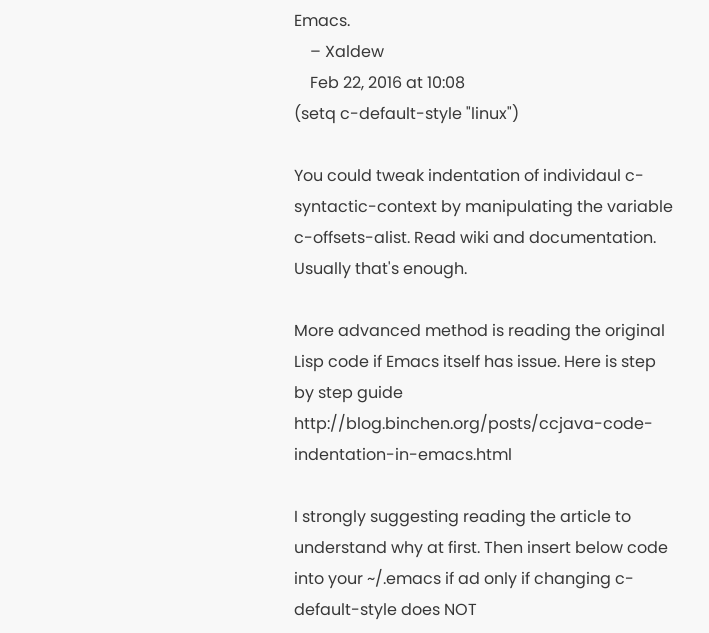Emacs.
    – Xaldew
    Feb 22, 2016 at 10:08
(setq c-default-style "linux")

You could tweak indentation of individaul c-syntactic-context by manipulating the variable c-offsets-alist. Read wiki and documentation. Usually that's enough.

More advanced method is reading the original Lisp code if Emacs itself has issue. Here is step by step guide http://blog.binchen.org/posts/ccjava-code-indentation-in-emacs.html

I strongly suggesting reading the article to understand why at first. Then insert below code into your ~/.emacs if ad only if changing c-default-style does NOT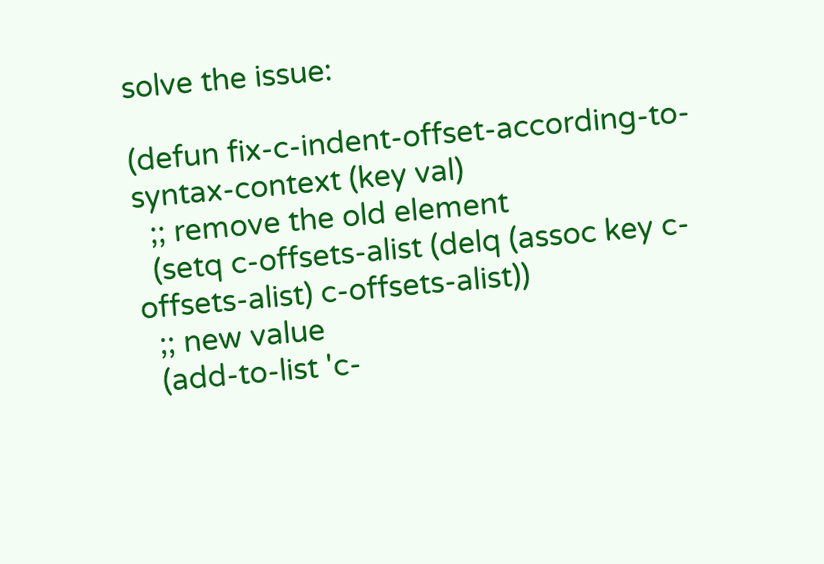solve the issue:

(defun fix-c-indent-offset-according-to-syntax-context (key val)
  ;; remove the old element
  (setq c-offsets-alist (delq (assoc key c-offsets-alist) c-offsets-alist))
  ;; new value
  (add-to-list 'c-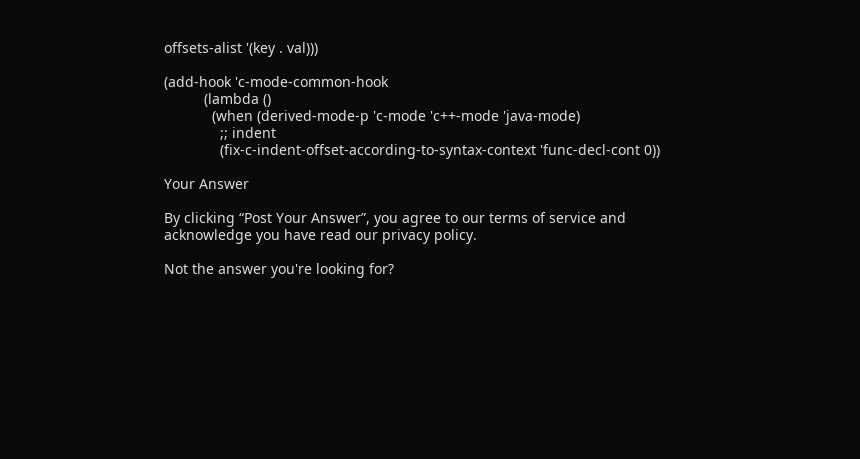offsets-alist '(key . val)))

(add-hook 'c-mode-common-hook
          (lambda ()
            (when (derived-mode-p 'c-mode 'c++-mode 'java-mode)
              ;; indent
              (fix-c-indent-offset-according-to-syntax-context 'func-decl-cont 0))

Your Answer

By clicking “Post Your Answer”, you agree to our terms of service and acknowledge you have read our privacy policy.

Not the answer you're looking for?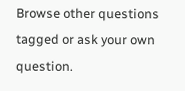Browse other questions tagged or ask your own question.